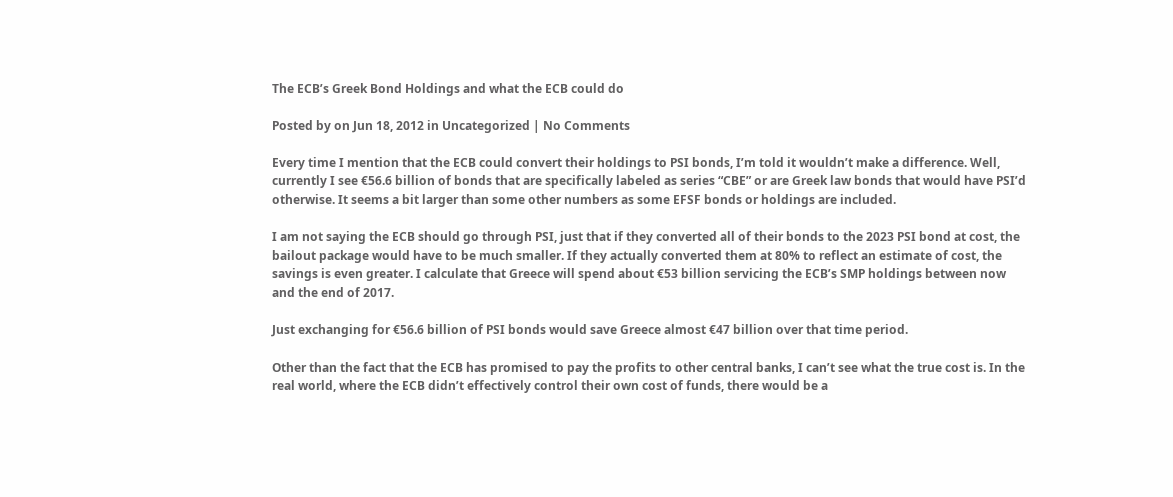The ECB’s Greek Bond Holdings and what the ECB could do

Posted by on Jun 18, 2012 in Uncategorized | No Comments

Every time I mention that the ECB could convert their holdings to PSI bonds, I’m told it wouldn’t make a difference. Well, currently I see €56.6 billion of bonds that are specifically labeled as series “CBE” or are Greek law bonds that would have PSI’d otherwise. It seems a bit larger than some other numbers as some EFSF bonds or holdings are included.

I am not saying the ECB should go through PSI, just that if they converted all of their bonds to the 2023 PSI bond at cost, the bailout package would have to be much smaller. If they actually converted them at 80% to reflect an estimate of cost, the savings is even greater. I calculate that Greece will spend about €53 billion servicing the ECB’s SMP holdings between now and the end of 2017.

Just exchanging for €56.6 billion of PSI bonds would save Greece almost €47 billion over that time period.

Other than the fact that the ECB has promised to pay the profits to other central banks, I can’t see what the true cost is. In the real world, where the ECB didn’t effectively control their own cost of funds, there would be a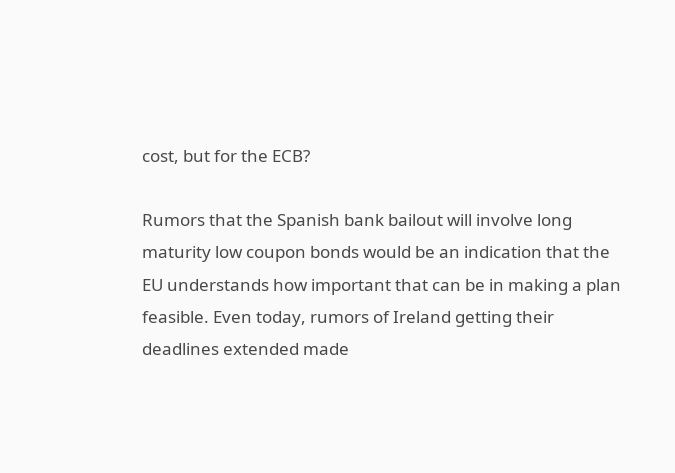cost, but for the ECB?

Rumors that the Spanish bank bailout will involve long maturity low coupon bonds would be an indication that the EU understands how important that can be in making a plan feasible. Even today, rumors of Ireland getting their deadlines extended made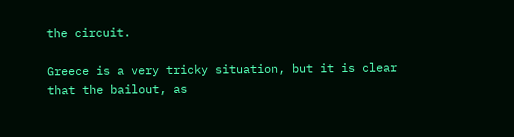the circuit.

Greece is a very tricky situation, but it is clear that the bailout, as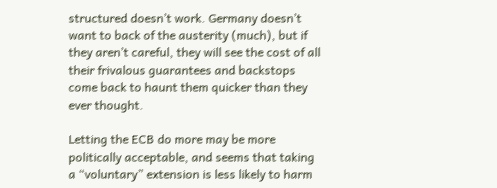structured doesn’t work. Germany doesn’t want to back of the austerity (much), but if they aren’t careful, they will see the cost of all their frivalous guarantees and backstops come back to haunt them quicker than they ever thought.

Letting the ECB do more may be more politically acceptable, and seems that taking a “voluntary” extension is less likely to harm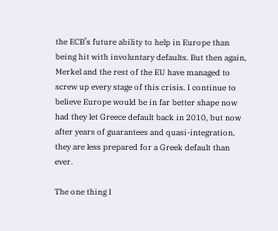the ECB’s future ability to help in Europe than being hit with involuntary defaults. But then again, Merkel and the rest of the EU have managed to screw up every stage of this crisis. I continue to believe Europe would be in far better shape now had they let Greece default back in 2010, but now after years of guarantees and quasi-integration, they are less prepared for a Greek default than ever.

The one thing I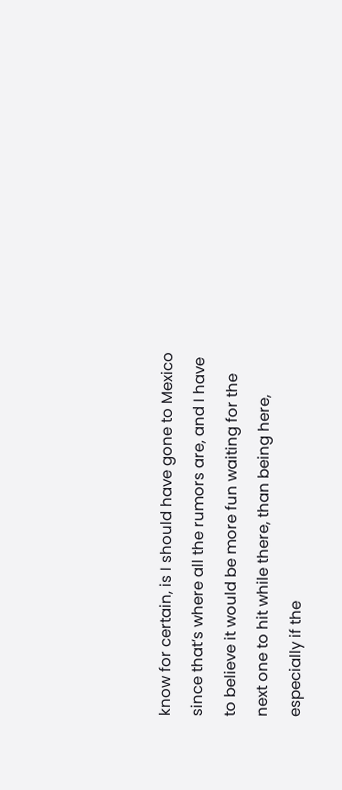know for certain, is I should have gone to Mexico since that’s where all the rumors are, and I have to believe it would be more fun waiting for the next one to hit while there, than being here, especially if the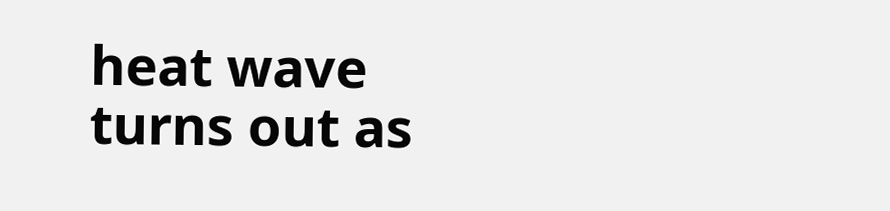heat wave turns out as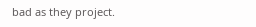bad as they project.